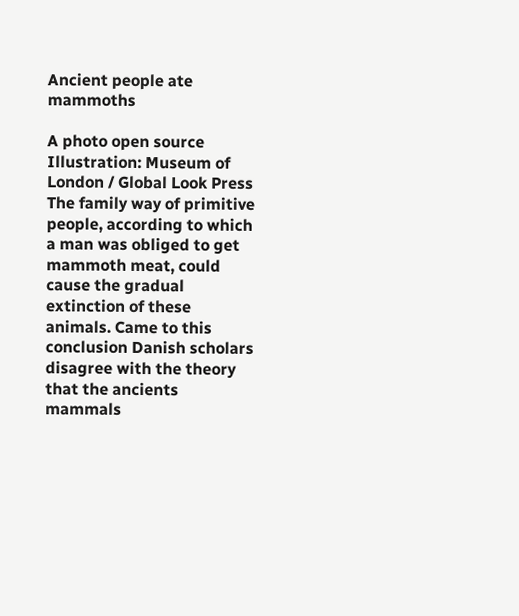Ancient people ate mammoths

A photo open source Illustration: Museum of London / Global Look Press The family way of primitive people, according to which a man was obliged to get mammoth meat, could cause the gradual extinction of these animals. Came to this conclusion Danish scholars disagree with the theory that the ancients mammals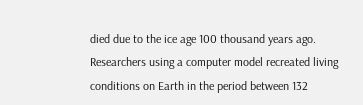died due to the ice age 100 thousand years ago. Researchers using a computer model recreated living conditions on Earth in the period between 132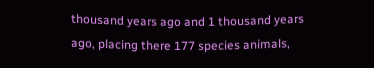thousand years ago and 1 thousand years ago, placing there 177 species animals,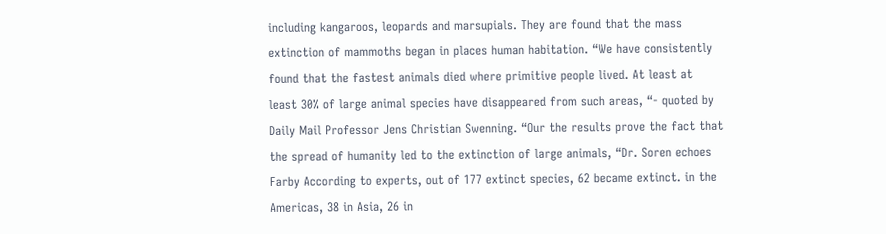including kangaroos, leopards and marsupials. They are found that the mass extinction of mammoths began in places human habitation. “We have consistently found that the fastest animals died where primitive people lived. At least at least 30% of large animal species have disappeared from such areas, “- quoted by Daily Mail Professor Jens Christian Swenning. “Our the results prove the fact that the spread of humanity led to the extinction of large animals, “Dr. Soren echoes Farby According to experts, out of 177 extinct species, 62 became extinct. in the Americas, 38 in Asia, 26 in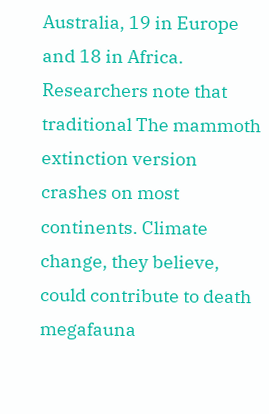Australia, 19 in Europe and 18 in Africa. Researchers note that traditional The mammoth extinction version crashes on most continents. Climate change, they believe, could contribute to death megafauna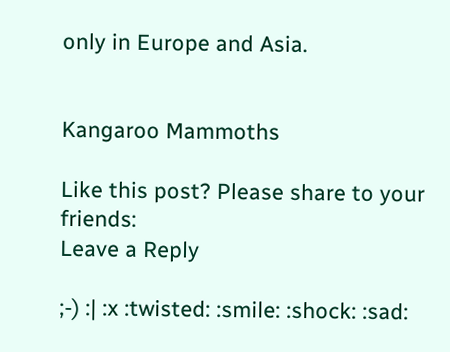only in Europe and Asia.


Kangaroo Mammoths

Like this post? Please share to your friends:
Leave a Reply

;-) :| :x :twisted: :smile: :shock: :sad: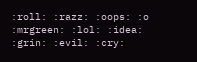:roll: :razz: :oops: :o :mrgreen: :lol: :idea: :grin: :evil: :cry: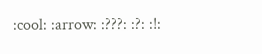:cool: :arrow: :???: :?: :!: